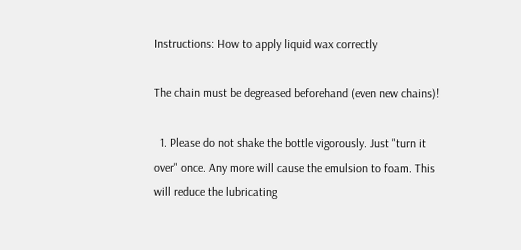Instructions: How to apply liquid wax correctly

The chain must be degreased beforehand (even new chains)!

  1. Please do not shake the bottle vigorously. Just "turn it over" once. Any more will cause the emulsion to foam. This will reduce the lubricating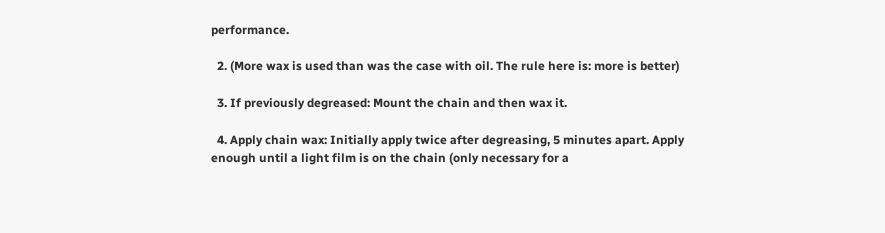performance.

  2. (More wax is used than was the case with oil. The rule here is: more is better)

  3. If previously degreased: Mount the chain and then wax it.

  4. Apply chain wax: Initially apply twice after degreasing, 5 minutes apart. Apply enough until a light film is on the chain (only necessary for a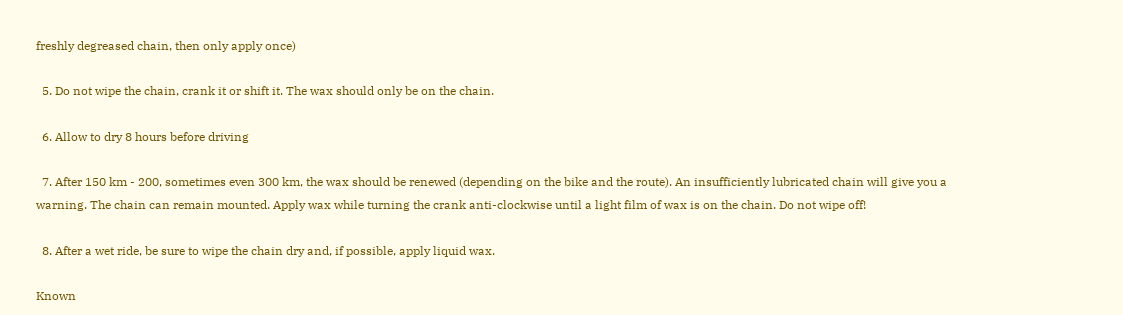freshly degreased chain, then only apply once)

  5. Do not wipe the chain, crank it or shift it. The wax should only be on the chain.

  6. Allow to dry 8 hours before driving

  7. After 150 km - 200, sometimes even 300 km, the wax should be renewed (depending on the bike and the route). An insufficiently lubricated chain will give you a warning. The chain can remain mounted. Apply wax while turning the crank anti-clockwise until a light film of wax is on the chain. Do not wipe off!

  8. After a wet ride, be sure to wipe the chain dry and, if possible, apply liquid wax.

Known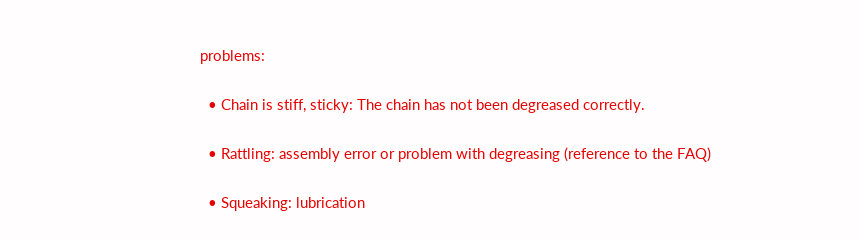problems:

  • Chain is stiff, sticky: The chain has not been degreased correctly.

  • Rattling: assembly error or problem with degreasing (reference to the FAQ)

  • Squeaking: lubrication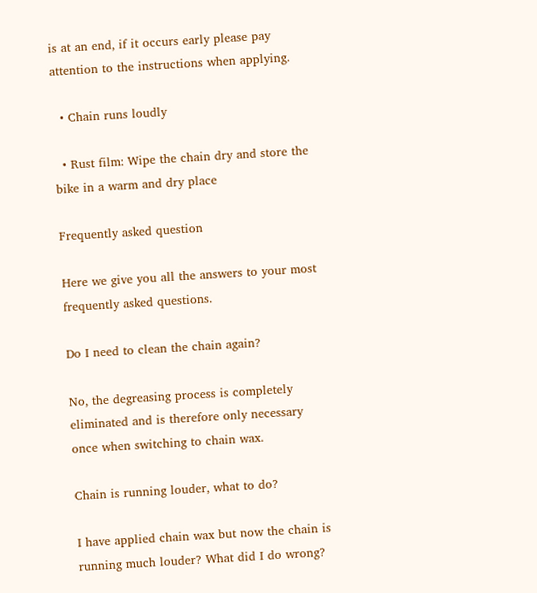is at an end, if it occurs early please pay attention to the instructions when applying.

  • Chain runs loudly

  • Rust film: Wipe the chain dry and store the bike in a warm and dry place

Frequently asked question

Here we give you all the answers to your most frequently asked questions.

Do I need to clean the chain again?

No, the degreasing process is completely eliminated and is therefore only necessary once when switching to chain wax.

Chain is running louder, what to do?

I have applied chain wax but now the chain is running much louder? What did I do wrong?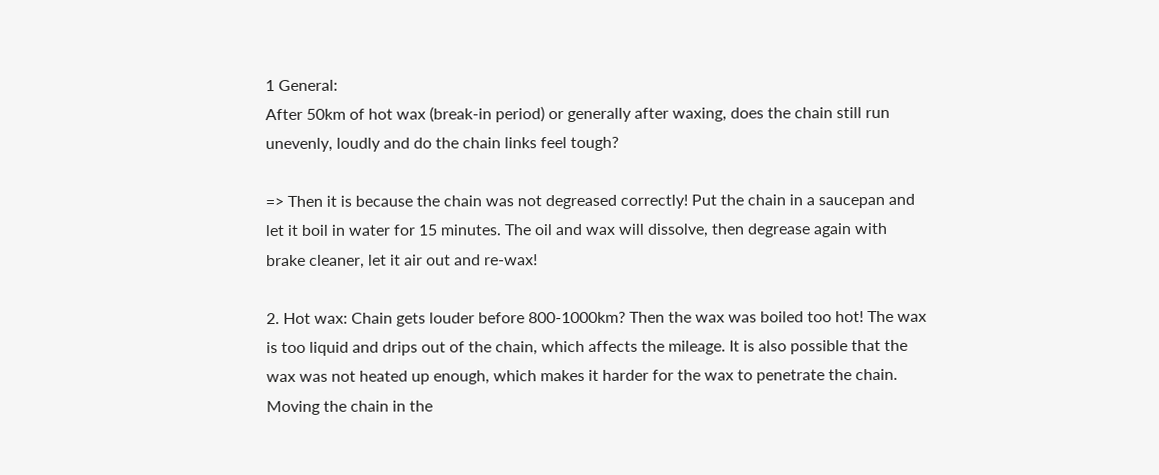1 General:
After 50km of hot wax (break-in period) or generally after waxing, does the chain still run unevenly, loudly and do the chain links feel tough?

=> Then it is because the chain was not degreased correctly! Put the chain in a saucepan and let it boil in water for 15 minutes. The oil and wax will dissolve, then degrease again with brake cleaner, let it air out and re-wax!

2. Hot wax: Chain gets louder before 800-1000km? Then the wax was boiled too hot! The wax is too liquid and drips out of the chain, which affects the mileage. It is also possible that the wax was not heated up enough, which makes it harder for the wax to penetrate the chain. Moving the chain in the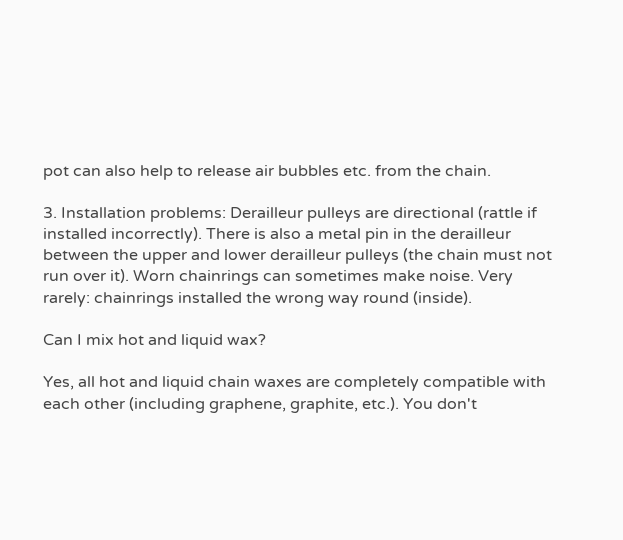pot can also help to release air bubbles etc. from the chain.

3. Installation problems: Derailleur pulleys are directional (rattle if installed incorrectly). There is also a metal pin in the derailleur between the upper and lower derailleur pulleys (the chain must not run over it). Worn chainrings can sometimes make noise. Very rarely: chainrings installed the wrong way round (inside).

Can I mix hot and liquid wax?

Yes, all hot and liquid chain waxes are completely compatible with each other (including graphene, graphite, etc.). You don't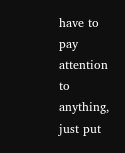have to pay attention to anything, just put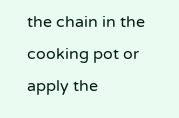the chain in the cooking pot or apply the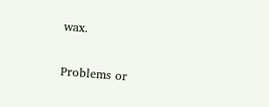wax.

Problems or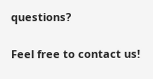questions?

Feel free to contact us!